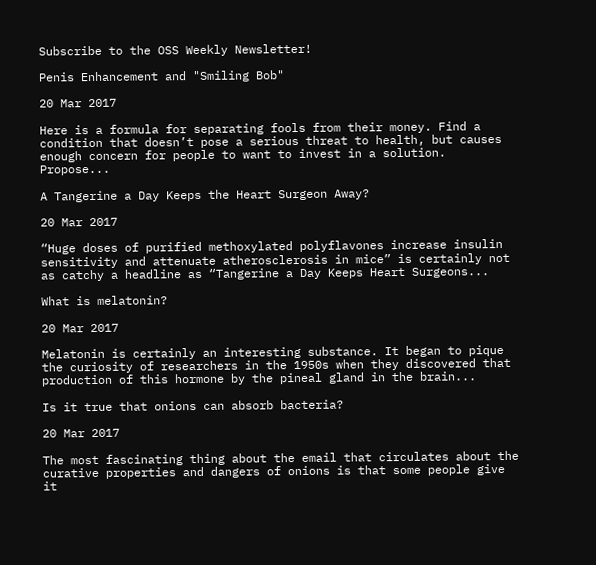Subscribe to the OSS Weekly Newsletter!

Penis Enhancement and "Smiling Bob"

20 Mar 2017

Here is a formula for separating fools from their money. Find a condition that doesn’t pose a serious threat to health, but causes enough concern for people to want to invest in a solution. Propose...

A Tangerine a Day Keeps the Heart Surgeon Away?

20 Mar 2017

“Huge doses of purified methoxylated polyflavones increase insulin sensitivity and attenuate atherosclerosis in mice” is certainly not as catchy a headline as “Tangerine a Day Keeps Heart Surgeons...

What is melatonin?

20 Mar 2017

Melatonin is certainly an interesting substance. It began to pique the curiosity of researchers in the 1950s when they discovered that production of this hormone by the pineal gland in the brain...

Is it true that onions can absorb bacteria?

20 Mar 2017

The most fascinating thing about the email that circulates about the curative properties and dangers of onions is that some people give it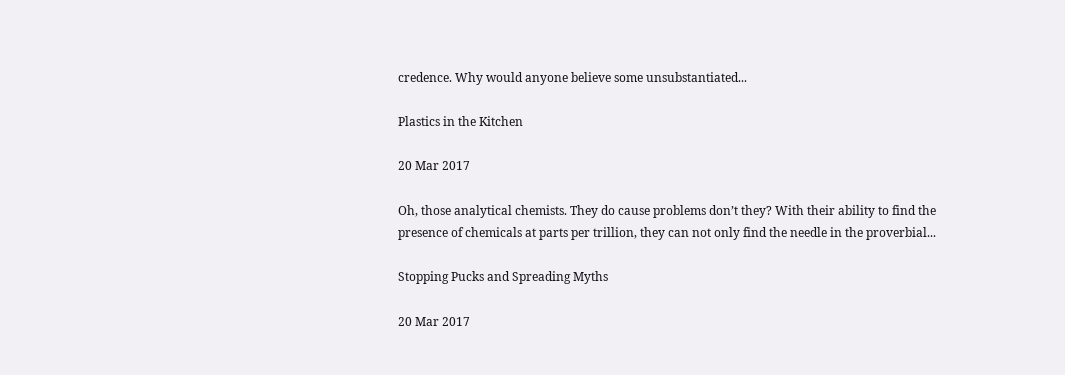credence. Why would anyone believe some unsubstantiated...

Plastics in the Kitchen

20 Mar 2017

Oh, those analytical chemists. They do cause problems don’t they? With their ability to find the presence of chemicals at parts per trillion, they can not only find the needle in the proverbial...

Stopping Pucks and Spreading Myths

20 Mar 2017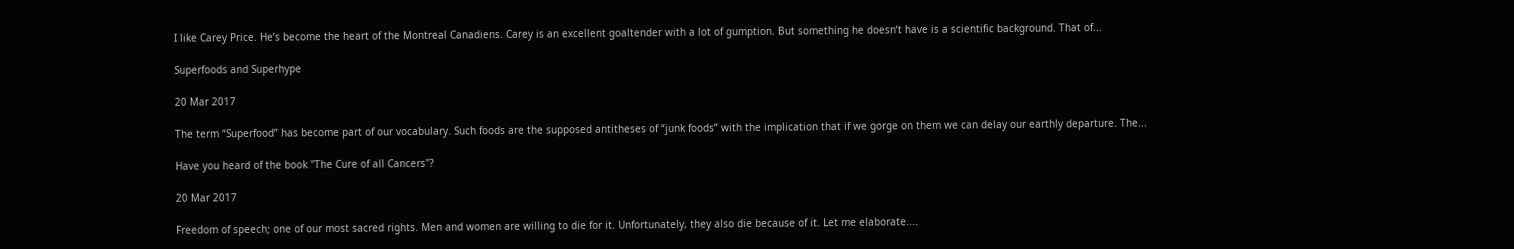I like Carey Price. He’s become the heart of the Montreal Canadiens. Carey is an excellent goaltender with a lot of gumption. But something he doesn’t have is a scientific background. That of...

Superfoods and Superhype

20 Mar 2017

The term “Superfood” has become part of our vocabulary. Such foods are the supposed antitheses of “junk foods” with the implication that if we gorge on them we can delay our earthly departure. The...

Have you heard of the book "The Cure of all Cancers"?

20 Mar 2017

Freedom of speech; one of our most sacred rights. Men and women are willing to die for it. Unfortunately, they also die because of it. Let me elaborate....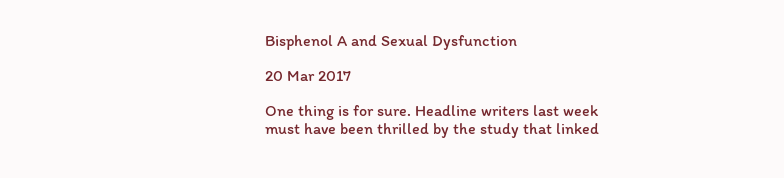Bisphenol A and Sexual Dysfunction

20 Mar 2017

One thing is for sure. Headline writers last week must have been thrilled by the study that linked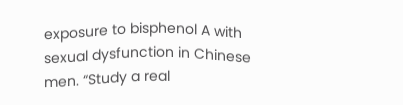exposure to bisphenol A with sexual dysfunction in Chinese men. “Study a real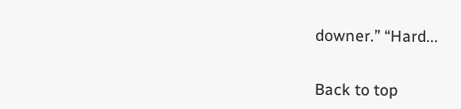downer.” “Hard...


Back to top